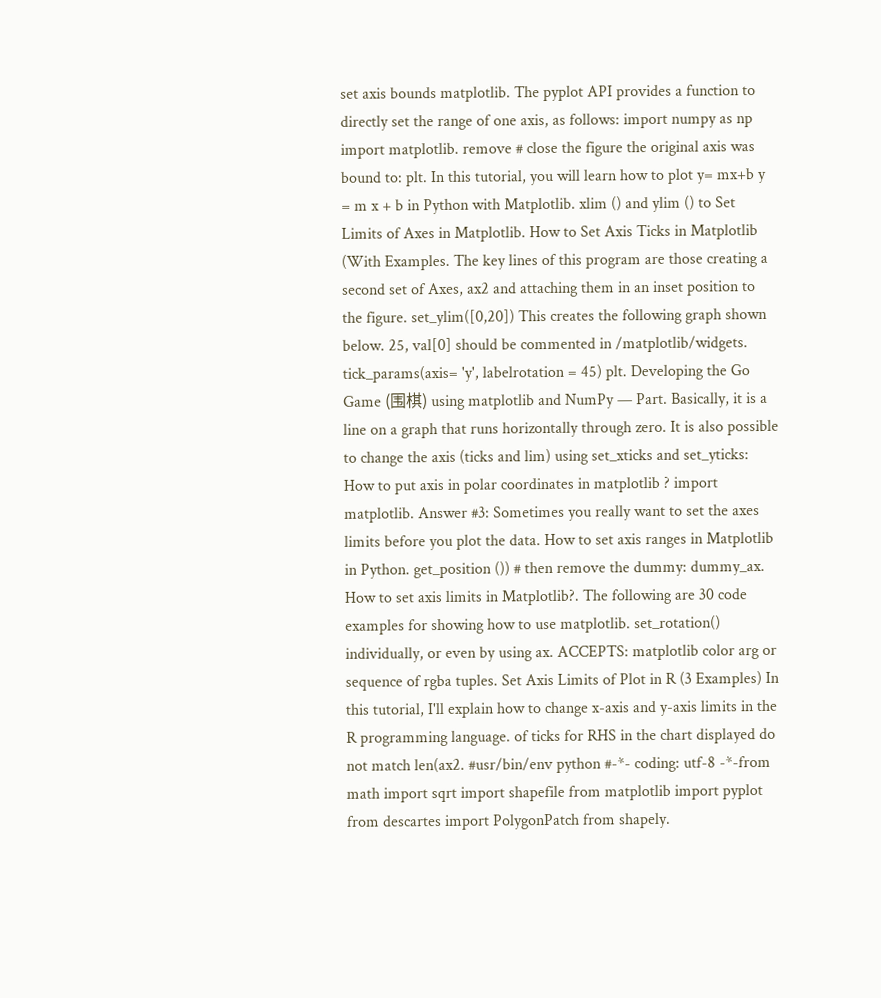set axis bounds matplotlib. The pyplot API provides a function to directly set the range of one axis, as follows: import numpy as np import matplotlib. remove # close the figure the original axis was bound to: plt. In this tutorial, you will learn how to plot y= mx+b y = m x + b in Python with Matplotlib. xlim () and ylim () to Set Limits of Axes in Matplotlib. How to Set Axis Ticks in Matplotlib (With Examples. The key lines of this program are those creating a second set of Axes, ax2 and attaching them in an inset position to the figure. set_ylim([0,20]) This creates the following graph shown below. 25, val[0] should be commented in /matplotlib/widgets. tick_params(axis= 'y', labelrotation = 45) plt. Developing the Go Game (围棋) using matplotlib and NumPy — Part. Basically, it is a line on a graph that runs horizontally through zero. It is also possible to change the axis (ticks and lim) using set_xticks and set_yticks: How to put axis in polar coordinates in matplotlib ? import matplotlib. Answer #3: Sometimes you really want to set the axes limits before you plot the data. How to set axis ranges in Matplotlib in Python. get_position ()) # then remove the dummy: dummy_ax. How to set axis limits in Matplotlib?. The following are 30 code examples for showing how to use matplotlib. set_rotation() individually, or even by using ax. ACCEPTS: matplotlib color arg or sequence of rgba tuples. Set Axis Limits of Plot in R (3 Examples) In this tutorial, I'll explain how to change x-axis and y-axis limits in the R programming language. of ticks for RHS in the chart displayed do not match len(ax2. #usr/bin/env python #-*- coding: utf-8 -*-from math import sqrt import shapefile from matplotlib import pyplot from descartes import PolygonPatch from shapely.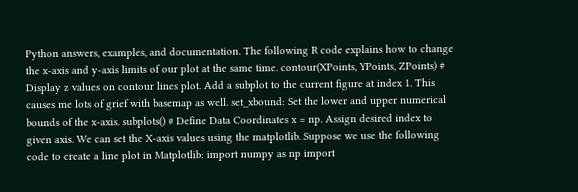Python answers, examples, and documentation. The following R code explains how to change the x-axis and y-axis limits of our plot at the same time. contour(XPoints, YPoints, ZPoints) # Display z values on contour lines plot. Add a subplot to the current figure at index 1. This causes me lots of grief with basemap as well. set_xbound: Set the lower and upper numerical bounds of the x-axis. subplots() # Define Data Coordinates x = np. Assign desired index to given axis. We can set the X-axis values using the matplotlib. Suppose we use the following code to create a line plot in Matplotlib: import numpy as np import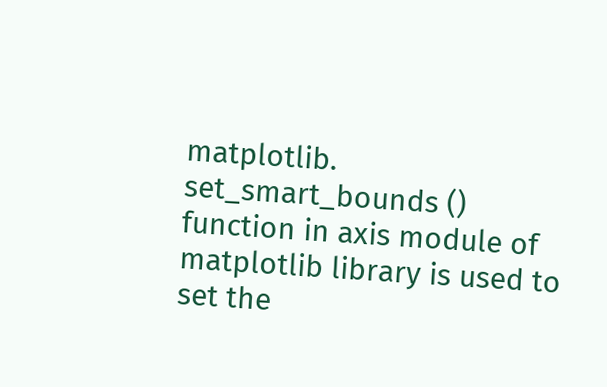matplotlib. set_smart_bounds () function in axis module of matplotlib library is used to set the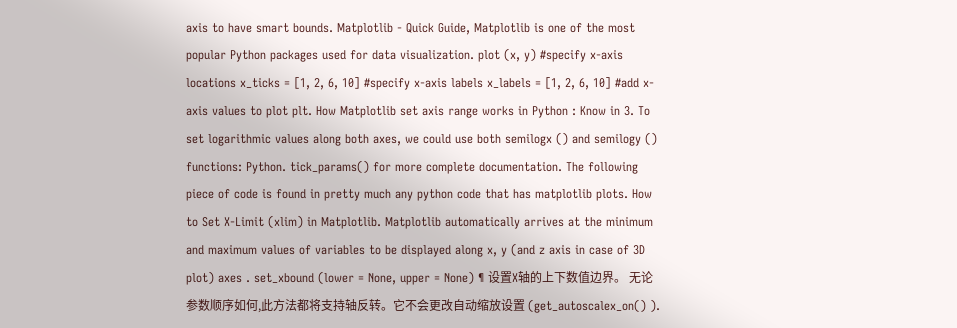axis to have smart bounds. Matplotlib - Quick Guide, Matplotlib is one of the most popular Python packages used for data visualization. plot (x, y) #specify x-axis locations x_ticks = [1, 2, 6, 10] #specify x-axis labels x_labels = [1, 2, 6, 10] #add x-axis values to plot plt. How Matplotlib set axis range works in Python : Know in 3. To set logarithmic values along both axes, we could use both semilogx () and semilogy () functions: Python. tick_params() for more complete documentation. The following piece of code is found in pretty much any python code that has matplotlib plots. How to Set X-Limit (xlim) in Matplotlib. Matplotlib automatically arrives at the minimum and maximum values of variables to be displayed along x, y (and z axis in case of 3D plot) axes . set_xbound (lower = None, upper = None) ¶ 设置X轴的上下数值边界。 无论参数顺序如何,此方法都将支持轴反转。它不会更改自动缩放设置 (get_autoscalex_on() ).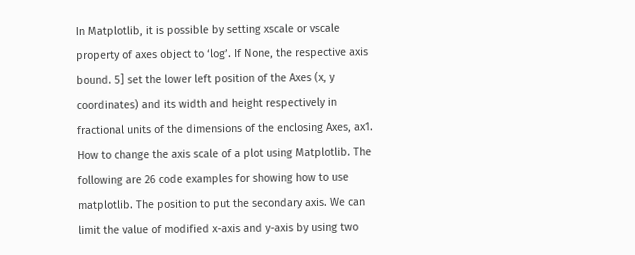In Matplotlib, it is possible by setting xscale or vscale property of axes object to ‘log’. If None, the respective axis bound. 5] set the lower left position of the Axes (x, y coordinates) and its width and height respectively in fractional units of the dimensions of the enclosing Axes, ax1. How to change the axis scale of a plot using Matplotlib. The following are 26 code examples for showing how to use matplotlib. The position to put the secondary axis. We can limit the value of modified x-axis and y-axis by using two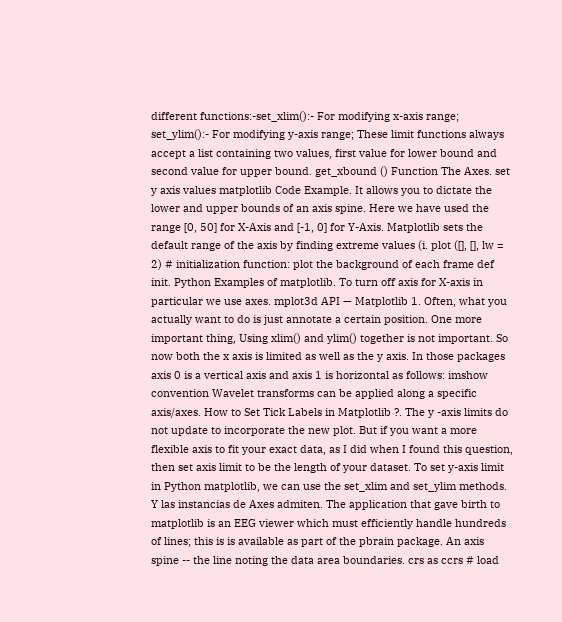different functions:-set_xlim():- For modifying x-axis range; set_ylim():- For modifying y-axis range; These limit functions always accept a list containing two values, first value for lower bound and second value for upper bound. get_xbound () Function The Axes. set y axis values matplotlib Code Example. It allows you to dictate the lower and upper bounds of an axis spine. Here we have used the range [0, 50] for X-Axis and [-1, 0] for Y-Axis. Matplotlib sets the default range of the axis by finding extreme values (i. plot ([], [], lw = 2) # initialization function: plot the background of each frame def init. Python Examples of matplotlib. To turn off axis for X-axis in particular we use axes. mplot3d API — Matplotlib 1. Often, what you actually want to do is just annotate a certain position. One more important thing, Using xlim() and ylim() together is not important. So now both the x axis is limited as well as the y axis. In those packages axis 0 is a vertical axis and axis 1 is horizontal as follows: imshow convention Wavelet transforms can be applied along a specific axis/axes. How to Set Tick Labels in Matplotlib ?. The y -axis limits do not update to incorporate the new plot. But if you want a more flexible axis to fit your exact data, as I did when I found this question, then set axis limit to be the length of your dataset. To set y-axis limit in Python matplotlib, we can use the set_xlim and set_ylim methods. Y las instancias de Axes admiten. The application that gave birth to matplotlib is an EEG viewer which must efficiently handle hundreds of lines; this is is available as part of the pbrain package. An axis spine -- the line noting the data area boundaries. crs as ccrs # load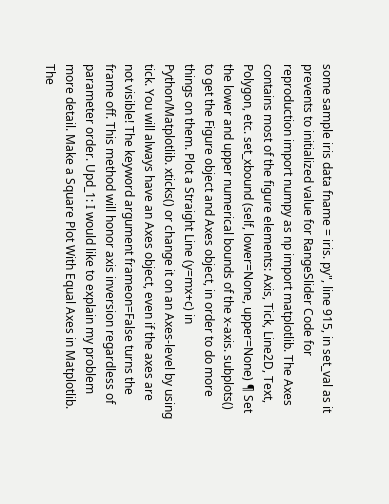some sample iris data fname = iris. py", line 915, in set_val as it prevents to initialized value for RangeSlider Code for reproduction import numpy as np import matplotlib. The Axes contains most of the figure elements: Axis, Tick, Line2D, Text, Polygon, etc. set_xbound (self, lower=None, upper=None) ¶ Set the lower and upper numerical bounds of the x-axis. subplots() to get the Figure object and Axes object, in order to do more things on them. Plot a Straight Line (y=mx+c) in Python/Matplotlib. xticks() or change it on an Axes-level by using tick. You will always have an Axes object, even if the axes are not visible! The keyword argument frameon=False turns the frame off. This method will honor axis inversion regardless of parameter order. Upd_1: I would like to explain my problem more detail. Make a Square Plot With Equal Axes in Matplotlib. The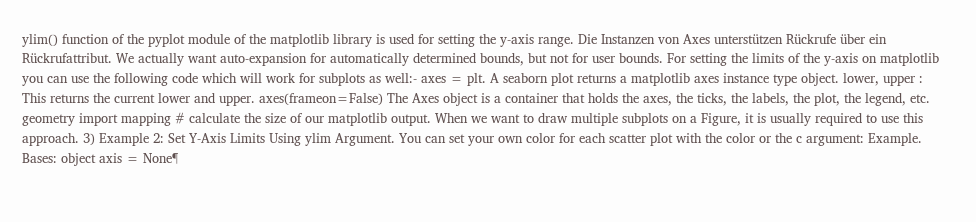ylim() function of the pyplot module of the matplotlib library is used for setting the y-axis range. Die Instanzen von Axes unterstützen Rückrufe über ein Rückrufattribut. We actually want auto-expansion for automatically determined bounds, but not for user bounds. For setting the limits of the y-axis on matplotlib you can use the following code which will work for subplots as well:- axes = plt. A seaborn plot returns a matplotlib axes instance type object. lower, upper : This returns the current lower and upper. axes(frameon=False) The Axes object is a container that holds the axes, the ticks, the labels, the plot, the legend, etc. geometry import mapping # calculate the size of our matplotlib output. When we want to draw multiple subplots on a Figure, it is usually required to use this approach. 3) Example 2: Set Y-Axis Limits Using ylim Argument. You can set your own color for each scatter plot with the color or the c argument: Example. Bases: object axis = None¶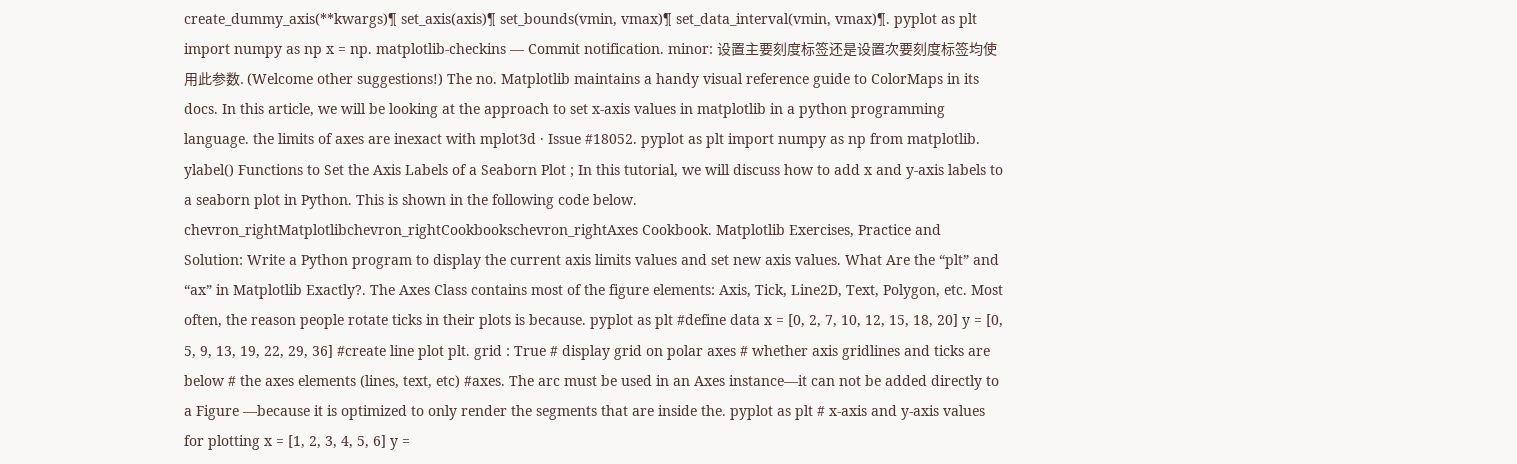create_dummy_axis(**kwargs)¶ set_axis(axis)¶ set_bounds(vmin, vmax)¶ set_data_interval(vmin, vmax)¶. pyplot as plt import numpy as np x = np. matplotlib-checkins — Commit notification. minor: 设置主要刻度标签还是设置次要刻度标签均使用此参数. (Welcome other suggestions!) The no. Matplotlib maintains a handy visual reference guide to ColorMaps in its docs. In this article, we will be looking at the approach to set x-axis values in matplotlib in a python programming language. the limits of axes are inexact with mplot3d · Issue #18052. pyplot as plt import numpy as np from matplotlib. ylabel() Functions to Set the Axis Labels of a Seaborn Plot ; In this tutorial, we will discuss how to add x and y-axis labels to a seaborn plot in Python. This is shown in the following code below. chevron_rightMatplotlibchevron_rightCookbookschevron_rightAxes Cookbook. Matplotlib Exercises, Practice and Solution: Write a Python program to display the current axis limits values and set new axis values. What Are the “plt” and “ax” in Matplotlib Exactly?. The Axes Class contains most of the figure elements: Axis, Tick, Line2D, Text, Polygon, etc. Most often, the reason people rotate ticks in their plots is because. pyplot as plt #define data x = [0, 2, 7, 10, 12, 15, 18, 20] y = [0, 5, 9, 13, 19, 22, 29, 36] #create line plot plt. grid : True # display grid on polar axes # whether axis gridlines and ticks are below # the axes elements (lines, text, etc) #axes. The arc must be used in an Axes instance—it can not be added directly to a Figure —because it is optimized to only render the segments that are inside the. pyplot as plt # x-axis and y-axis values for plotting x = [1, 2, 3, 4, 5, 6] y =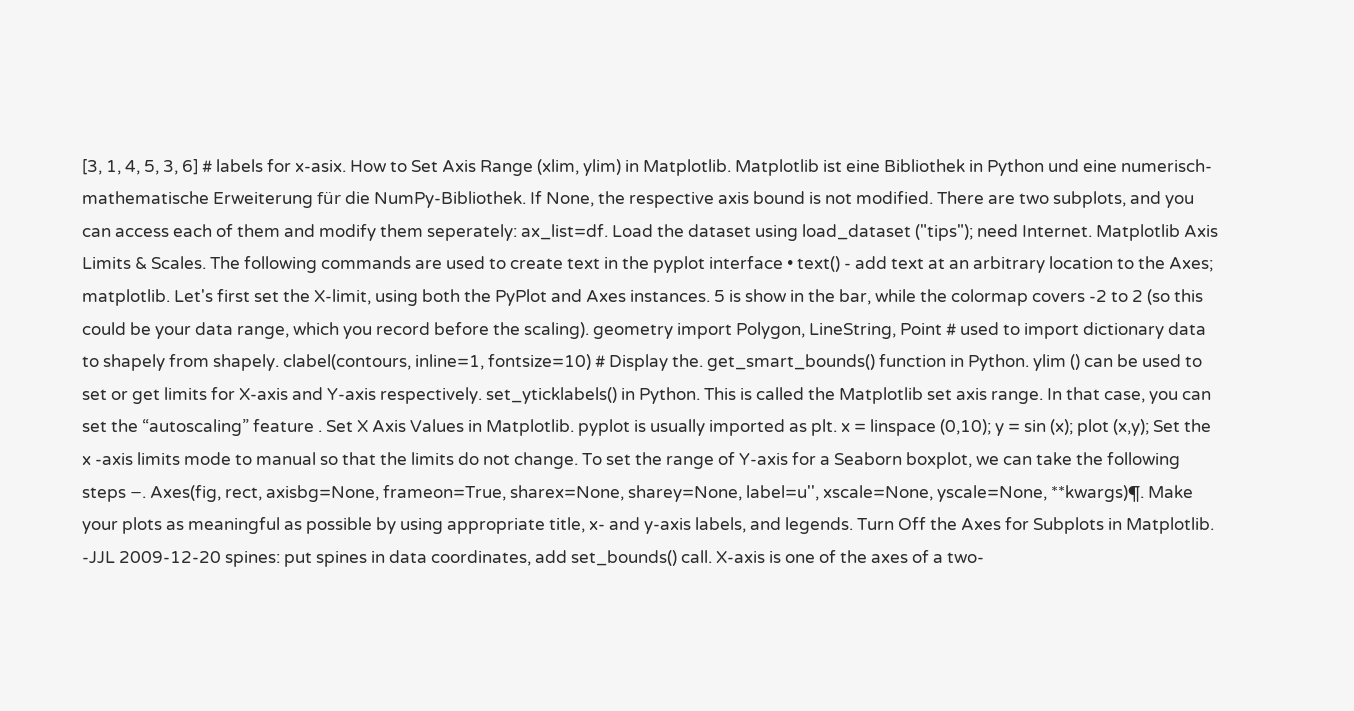[3, 1, 4, 5, 3, 6] # labels for x-asix. How to Set Axis Range (xlim, ylim) in Matplotlib. Matplotlib ist eine Bibliothek in Python und eine numerisch-mathematische Erweiterung für die NumPy-Bibliothek. If None, the respective axis bound is not modified. There are two subplots, and you can access each of them and modify them seperately: ax_list=df. Load the dataset using load_dataset ("tips"); need Internet. Matplotlib Axis Limits & Scales. The following commands are used to create text in the pyplot interface • text() - add text at an arbitrary location to the Axes; matplotlib. Let's first set the X-limit, using both the PyPlot and Axes instances. 5 is show in the bar, while the colormap covers -2 to 2 (so this could be your data range, which you record before the scaling). geometry import Polygon, LineString, Point # used to import dictionary data to shapely from shapely. clabel(contours, inline=1, fontsize=10) # Display the. get_smart_bounds() function in Python. ylim () can be used to set or get limits for X-axis and Y-axis respectively. set_yticklabels() in Python. This is called the Matplotlib set axis range. In that case, you can set the “autoscaling” feature . Set X Axis Values in Matplotlib. pyplot is usually imported as plt. x = linspace (0,10); y = sin (x); plot (x,y); Set the x -axis limits mode to manual so that the limits do not change. To set the range of Y-axis for a Seaborn boxplot, we can take the following steps −. Axes(fig, rect, axisbg=None, frameon=True, sharex=None, sharey=None, label=u'', xscale=None, yscale=None, **kwargs)¶. Make your plots as meaningful as possible by using appropriate title, x- and y-axis labels, and legends. Turn Off the Axes for Subplots in Matplotlib. -JJL 2009-12-20 spines: put spines in data coordinates, add set_bounds() call. X-axis is one of the axes of a two-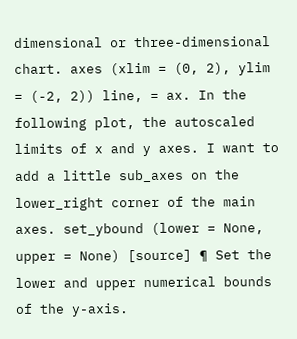dimensional or three-dimensional chart. axes (xlim = (0, 2), ylim = (-2, 2)) line, = ax. In the following plot, the autoscaled limits of x and y axes. I want to add a little sub_axes on the lower_right corner of the main axes. set_ybound (lower = None, upper = None) [source] ¶ Set the lower and upper numerical bounds of the y-axis.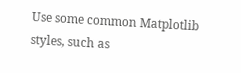Use some common Matplotlib styles, such as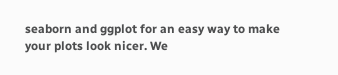seaborn and ggplot for an easy way to make your plots look nicer. We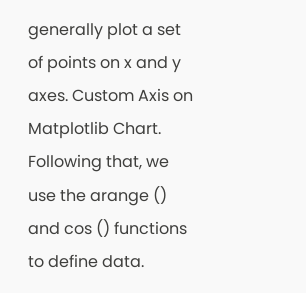generally plot a set of points on x and y axes. Custom Axis on Matplotlib Chart. Following that, we use the arange () and cos () functions to define data.